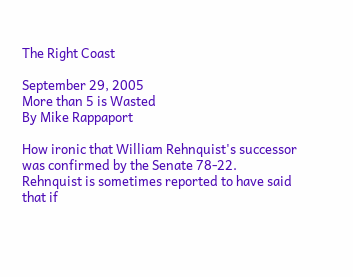The Right Coast

September 29, 2005
More than 5 is Wasted
By Mike Rappaport

How ironic that William Rehnquist's successor was confirmed by the Senate 78-22. Rehnquist is sometimes reported to have said that if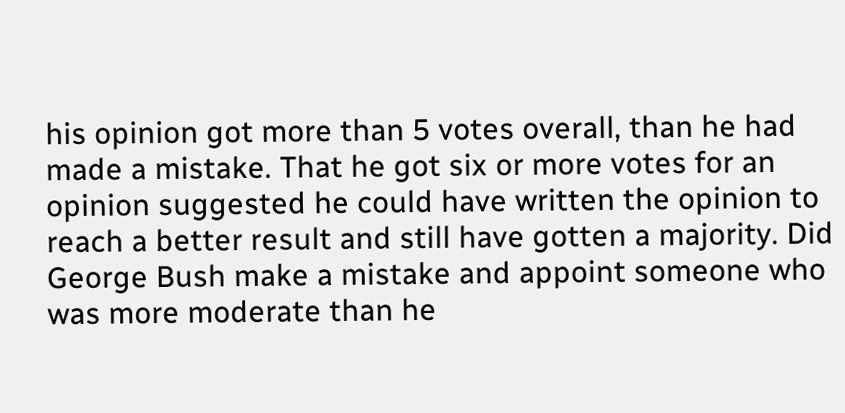his opinion got more than 5 votes overall, than he had made a mistake. That he got six or more votes for an opinion suggested he could have written the opinion to reach a better result and still have gotten a majority. Did George Bush make a mistake and appoint someone who was more moderate than he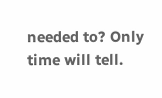needed to? Only time will tell.